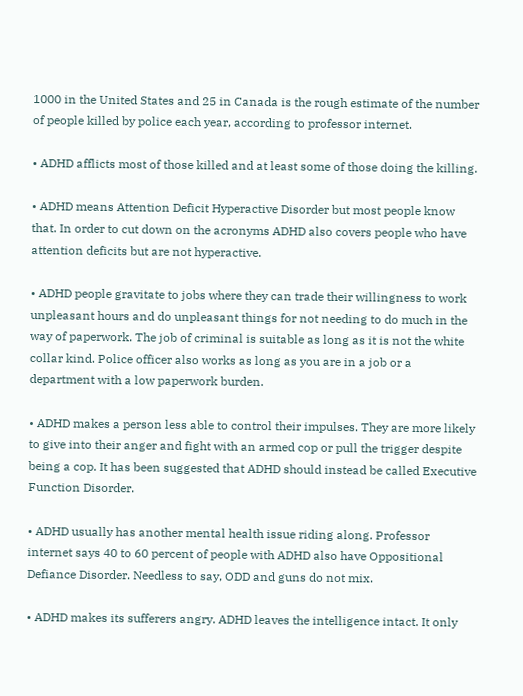1000 in the United States and 25 in Canada is the rough estimate of the number of people killed by police each year, according to professor internet.

• ADHD afflicts most of those killed and at least some of those doing the killing.

• ADHD means Attention Deficit Hyperactive Disorder but most people know that. In order to cut down on the acronyms ADHD also covers people who have attention deficits but are not hyperactive.

• ADHD people gravitate to jobs where they can trade their willingness to work unpleasant hours and do unpleasant things for not needing to do much in the way of paperwork. The job of criminal is suitable as long as it is not the white collar kind. Police officer also works as long as you are in a job or a department with a low paperwork burden.

• ADHD makes a person less able to control their impulses. They are more likely to give into their anger and fight with an armed cop or pull the trigger despite being a cop. It has been suggested that ADHD should instead be called Executive Function Disorder.

• ADHD usually has another mental health issue riding along. Professor internet says 40 to 60 percent of people with ADHD also have Oppositional Defiance Disorder. Needless to say, ODD and guns do not mix.

• ADHD makes its sufferers angry. ADHD leaves the intelligence intact. It only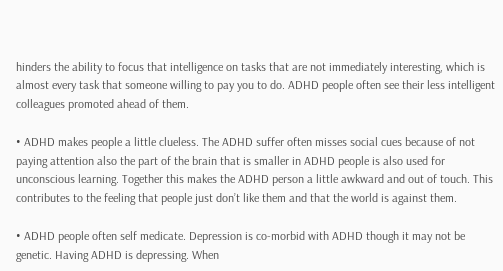hinders the ability to focus that intelligence on tasks that are not immediately interesting, which is almost every task that someone willing to pay you to do. ADHD people often see their less intelligent colleagues promoted ahead of them.

• ADHD makes people a little clueless. The ADHD suffer often misses social cues because of not paying attention also the part of the brain that is smaller in ADHD people is also used for unconscious learning. Together this makes the ADHD person a little awkward and out of touch. This contributes to the feeling that people just don’t like them and that the world is against them.

• ADHD people often self medicate. Depression is co-morbid with ADHD though it may not be genetic. Having ADHD is depressing. When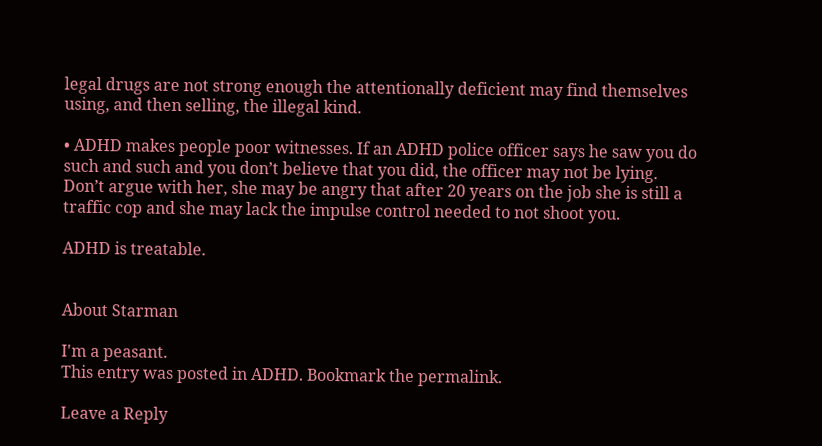legal drugs are not strong enough the attentionally deficient may find themselves using, and then selling, the illegal kind.

• ADHD makes people poor witnesses. If an ADHD police officer says he saw you do such and such and you don’t believe that you did, the officer may not be lying. Don’t argue with her, she may be angry that after 20 years on the job she is still a traffic cop and she may lack the impulse control needed to not shoot you.

ADHD is treatable.


About Starman

I'm a peasant.
This entry was posted in ADHD. Bookmark the permalink.

Leave a Reply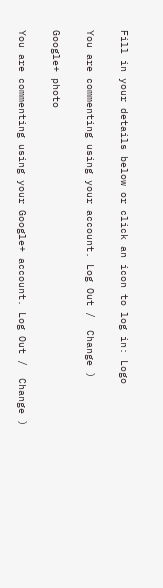Fill in your details below or click an icon to log in: Logo

You are commenting using your account. Log Out /  Change )

Google+ photo

You are commenting using your Google+ account. Log Out /  Change )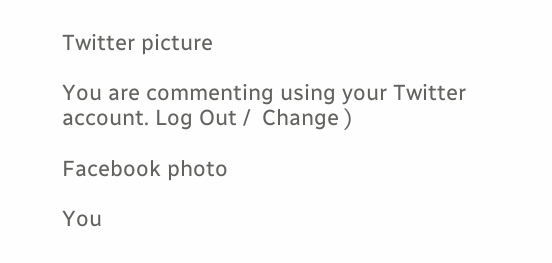Twitter picture

You are commenting using your Twitter account. Log Out /  Change )

Facebook photo

You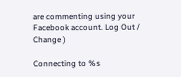are commenting using your Facebook account. Log Out /  Change )

Connecting to %s